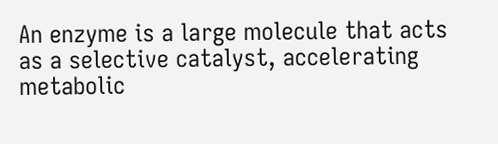An enzyme is a large molecule that acts as a selective catalyst, accelerating metabolic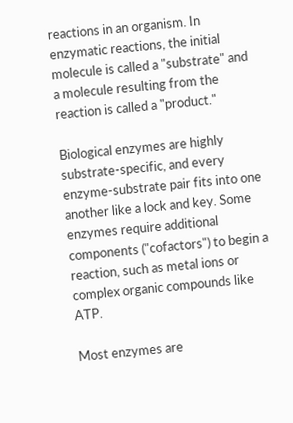reactions in an organism. In enzymatic reactions, the initial molecule is called a "substrate" and a molecule resulting from the reaction is called a "product."

Biological enzymes are highly substrate-specific, and every enzyme-substrate pair fits into one another like a lock and key. Some enzymes require additional components ("cofactors") to begin a reaction, such as metal ions or complex organic compounds like ATP.

Most enzymes are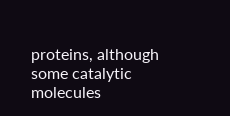proteins, although some catalytic molecules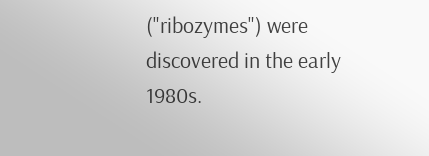("ribozymes") were discovered in the early 1980s.